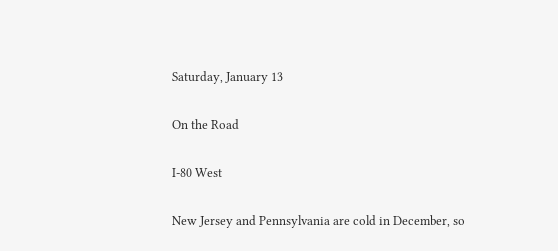Saturday, January 13

On the Road

I-80 West

New Jersey and Pennsylvania are cold in December, so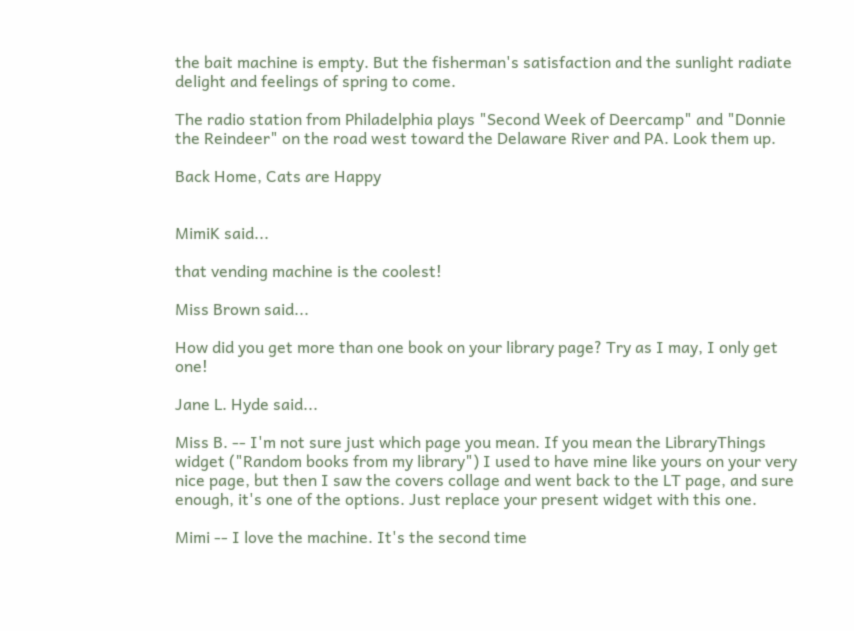the bait machine is empty. But the fisherman's satisfaction and the sunlight radiate delight and feelings of spring to come.

The radio station from Philadelphia plays "Second Week of Deercamp" and "Donnie the Reindeer" on the road west toward the Delaware River and PA. Look them up.

Back Home, Cats are Happy


MimiK said...

that vending machine is the coolest!

Miss Brown said...

How did you get more than one book on your library page? Try as I may, I only get one!

Jane L. Hyde said...

Miss B. -- I'm not sure just which page you mean. If you mean the LibraryThings widget ("Random books from my library") I used to have mine like yours on your very nice page, but then I saw the covers collage and went back to the LT page, and sure enough, it's one of the options. Just replace your present widget with this one.

Mimi -- I love the machine. It's the second time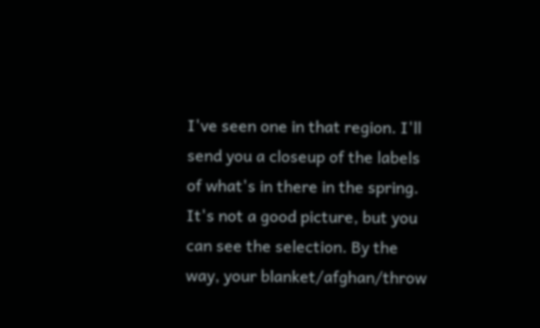I've seen one in that region. I'll send you a closeup of the labels of what's in there in the spring. It's not a good picture, but you can see the selection. By the way, your blanket/afghan/throw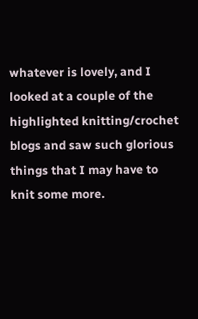whatever is lovely, and I looked at a couple of the highlighted knitting/crochet blogs and saw such glorious things that I may have to knit some more.